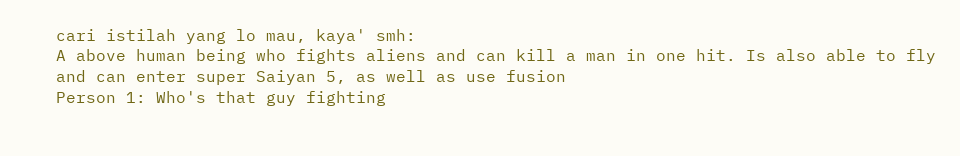cari istilah yang lo mau, kaya' smh:
A above human being who fights aliens and can kill a man in one hit. Is also able to fly and can enter super Saiyan 5, as well as use fusion
Person 1: Who's that guy fighting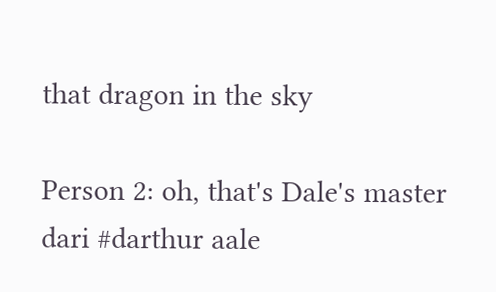that dragon in the sky

Person 2: oh, that's Dale's master
dari #darthur aale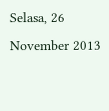Selasa, 26 November 2013